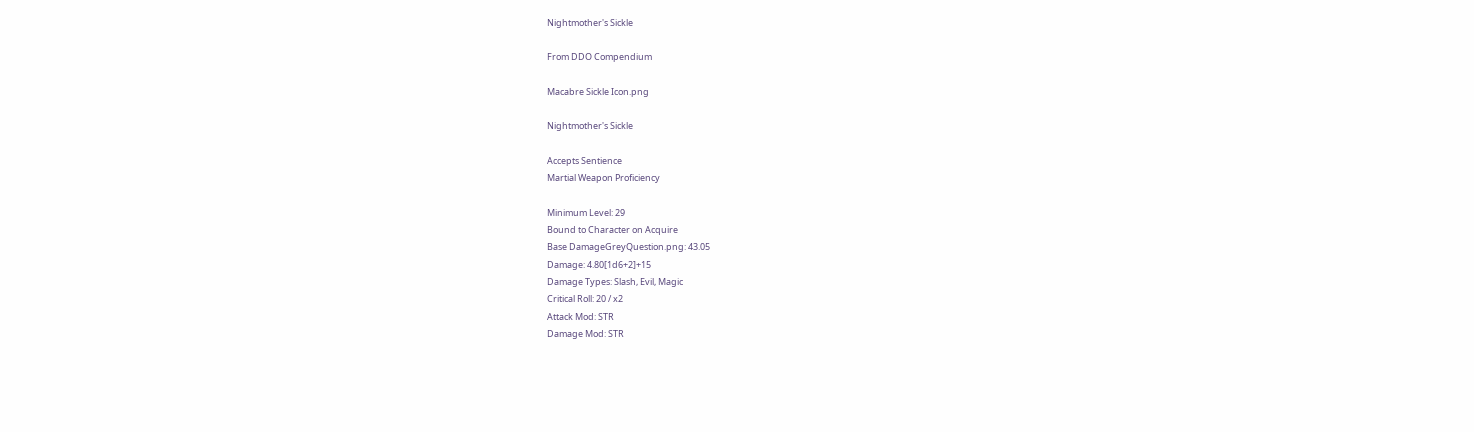Nightmother's Sickle

From DDO Compendium

Macabre Sickle Icon.png

Nightmother's Sickle

Accepts Sentience
Martial Weapon Proficiency

Minimum Level: 29
Bound to Character on Acquire
Base DamageGreyQuestion.png: 43.05
Damage: 4.80[1d6+2]+15
Damage Types: Slash, Evil, Magic
Critical Roll: 20 / x2
Attack Mod: STR
Damage Mod: STR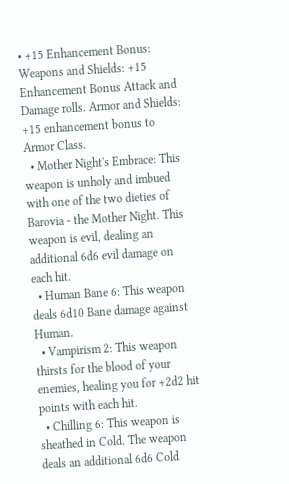• +15 Enhancement Bonus: Weapons and Shields: +15 Enhancement Bonus Attack and Damage rolls. Armor and Shields: +15 enhancement bonus to Armor Class.
  • Mother Night's Embrace: This weapon is unholy and imbued with one of the two dieties of Barovia - the Mother Night. This weapon is evil, dealing an additional 6d6 evil damage on each hit.
  • Human Bane 6: This weapon deals 6d10 Bane damage against Human.
  • Vampirism 2: This weapon thirsts for the blood of your enemies, healing you for +2d2 hit points with each hit.
  • Chilling 6: This weapon is sheathed in Cold. The weapon deals an additional 6d6 Cold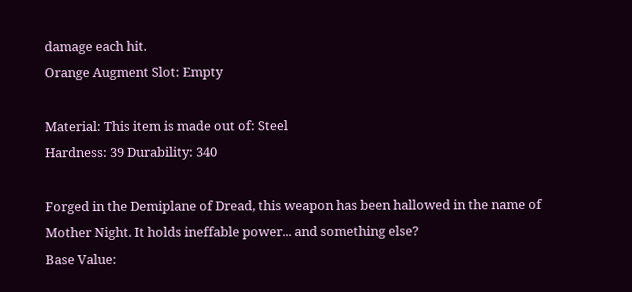damage each hit.
Orange Augment Slot: Empty

Material: This item is made out of: Steel
Hardness: 39 Durability: 340

Forged in the Demiplane of Dread, this weapon has been hallowed in the name of Mother Night. It holds ineffable power... and something else?
Base Value: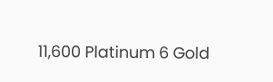11,600 Platinum 6 Gold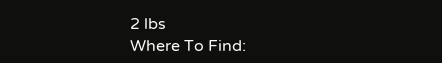2 lbs
Where To Find: